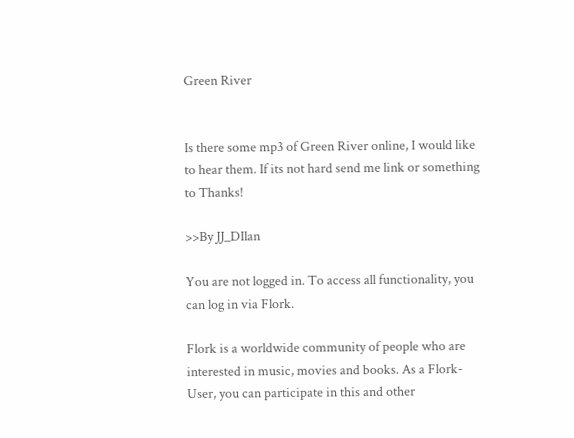Green River


Is there some mp3 of Green River online, I would like to hear them. If its not hard send me link or something to Thanks!

>>By JJ_DIlan

You are not logged in. To access all functionality, you can log in via Flork.

Flork is a worldwide community of people who are interested in music, movies and books. As a Flork-User, you can participate in this and other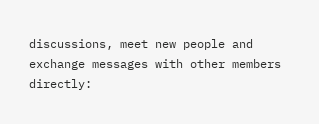discussions, meet new people and exchange messages with other members directly: